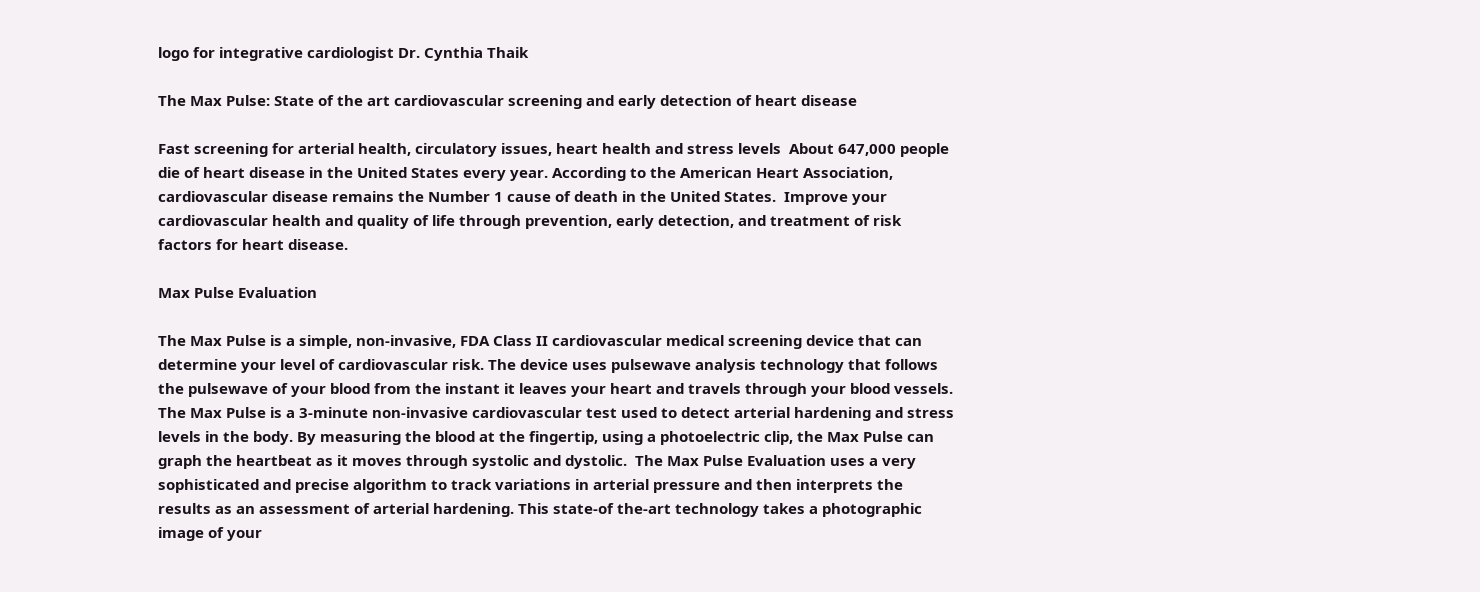logo for integrative cardiologist Dr. Cynthia Thaik

The Max Pulse: State of the art cardiovascular screening and early detection of heart disease

Fast screening for arterial health, circulatory issues, heart health and stress levels  About 647,000 people die of heart disease in the United States every year. According to the American Heart Association, cardiovascular disease remains the Number 1 cause of death in the United States.  Improve your cardiovascular health and quality of life through prevention, early detection, and treatment of risk factors for heart disease.

Max Pulse Evaluation

The Max Pulse is a simple, non-invasive, FDA Class II cardiovascular medical screening device that can determine your level of cardiovascular risk. The device uses pulsewave analysis technology that follows the pulsewave of your blood from the instant it leaves your heart and travels through your blood vessels.  The Max Pulse is a 3-minute non-invasive cardiovascular test used to detect arterial hardening and stress levels in the body. By measuring the blood at the fingertip, using a photoelectric clip, the Max Pulse can graph the heartbeat as it moves through systolic and dystolic.  The Max Pulse Evaluation uses a very sophisticated and precise algorithm to track variations in arterial pressure and then interprets the results as an assessment of arterial hardening. This state-of the-art technology takes a photographic image of your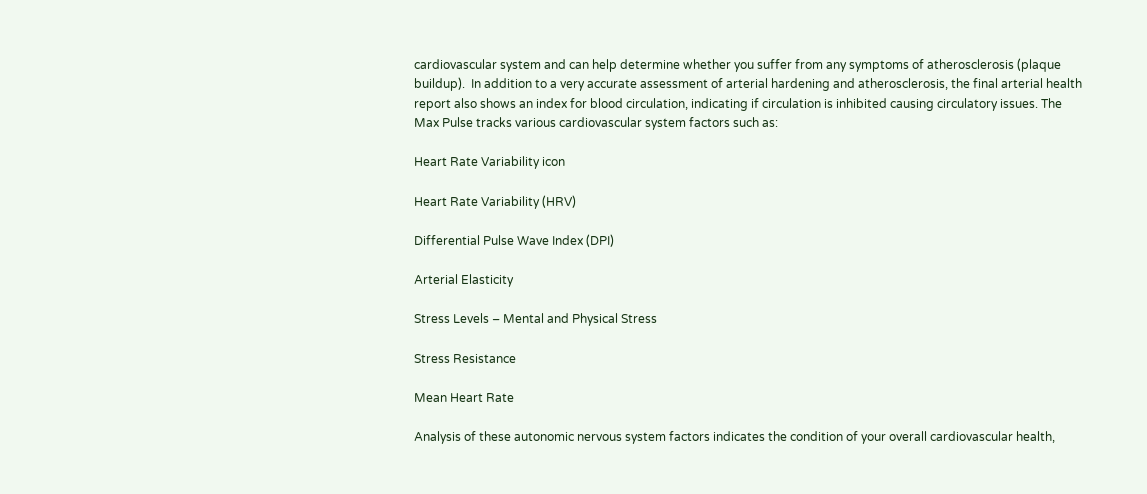cardiovascular system and can help determine whether you suffer from any symptoms of atherosclerosis (plaque buildup).  In addition to a very accurate assessment of arterial hardening and atherosclerosis, the final arterial health report also shows an index for blood circulation, indicating if circulation is inhibited causing circulatory issues. The Max Pulse tracks various cardiovascular system factors such as:

Heart Rate Variability icon

Heart Rate Variability (HRV)

Differential Pulse Wave Index (DPI)

Arterial Elasticity

Stress Levels – Mental and Physical Stress

Stress Resistance

Mean Heart Rate

Analysis of these autonomic nervous system factors indicates the condition of your overall cardiovascular health,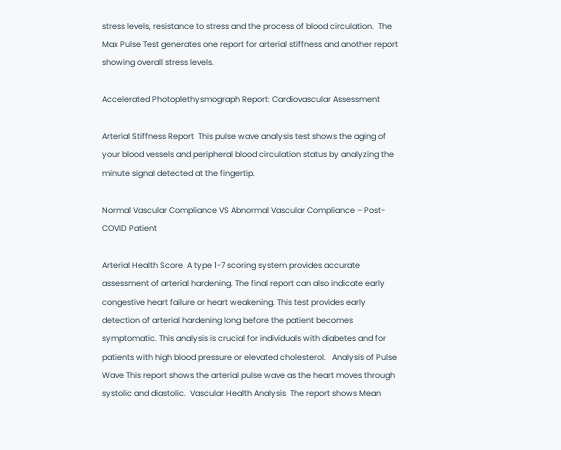stress levels, resistance to stress and the process of blood circulation.  The Max Pulse Test generates one report for arterial stiffness and another report showing overall stress levels.

Accelerated Photoplethysmograph Report: Cardiovascular Assessment

Arterial Stiffness Report  This pulse wave analysis test shows the aging of your blood vessels and peripheral blood circulation status by analyzing the minute signal detected at the fingertip.

Normal Vascular Compliance VS Abnormal Vascular Compliance – Post-COVID Patient

Arterial Health Score  A type 1-7 scoring system provides accurate assessment of arterial hardening. The final report can also indicate early congestive heart failure or heart weakening. This test provides early detection of arterial hardening long before the patient becomes symptomatic. This analysis is crucial for individuals with diabetes and for patients with high blood pressure or elevated cholesterol.   Analysis of Pulse Wave This report shows the arterial pulse wave as the heart moves through systolic and diastolic.  Vascular Health Analysis  The report shows Mean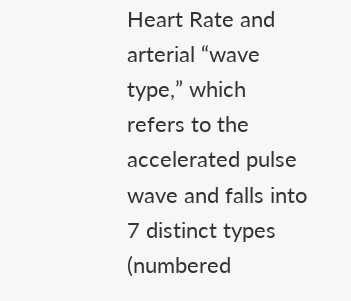Heart Rate and arterial “wave type,” which refers to the accelerated pulse wave and falls into 7 distinct types (numbered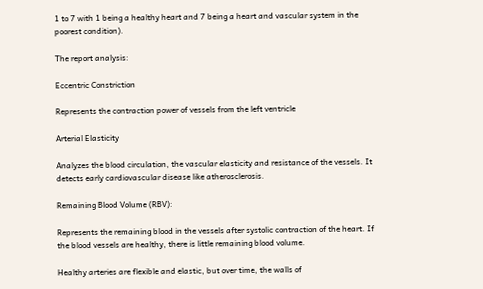1 to 7 with 1 being a healthy heart and 7 being a heart and vascular system in the poorest condition).

The report analysis:

Eccentric Constriction

Represents the contraction power of vessels from the left ventricle

Arterial Elasticity

Analyzes the blood circulation, the vascular elasticity and resistance of the vessels. It detects early cardiovascular disease like atherosclerosis.

Remaining Blood Volume (RBV):

Represents the remaining blood in the vessels after systolic contraction of the heart. If the blood vessels are healthy, there is little remaining blood volume.

Healthy arteries are flexible and elastic, but over time, the walls of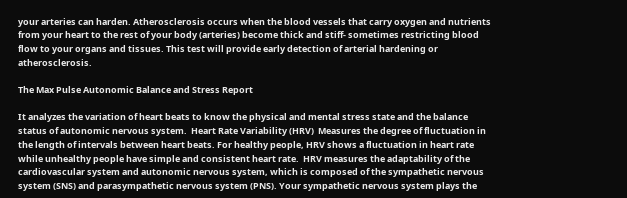your arteries can harden. Atherosclerosis occurs when the blood vessels that carry oxygen and nutrients from your heart to the rest of your body (arteries) become thick and stiff- sometimes restricting blood flow to your organs and tissues. This test will provide early detection of arterial hardening or atherosclerosis.

The Max Pulse Autonomic Balance and Stress Report

It analyzes the variation of heart beats to know the physical and mental stress state and the balance status of autonomic nervous system.  Heart Rate Variability (HRV)  Measures the degree of fluctuation in the length of intervals between heart beats. For healthy people, HRV shows a fluctuation in heart rate while unhealthy people have simple and consistent heart rate.  HRV measures the adaptability of the cardiovascular system and autonomic nervous system, which is composed of the sympathetic nervous system (SNS) and parasympathetic nervous system (PNS). Your sympathetic nervous system plays the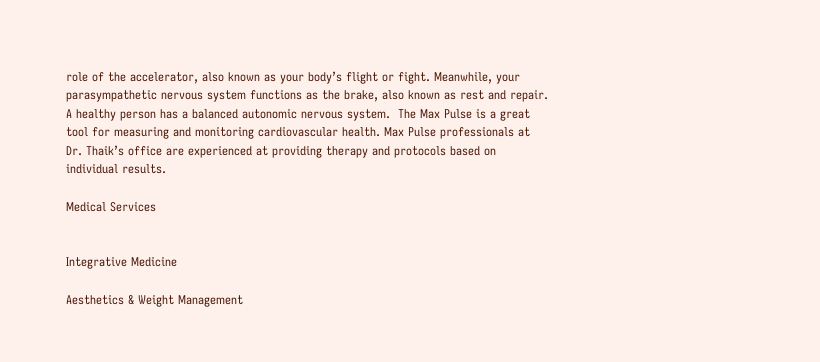role of the accelerator, also known as your body’s flight or fight. Meanwhile, your parasympathetic nervous system functions as the brake, also known as rest and repair. A healthy person has a balanced autonomic nervous system.  The Max Pulse is a great tool for measuring and monitoring cardiovascular health. Max Pulse professionals at Dr. Thaik’s office are experienced at providing therapy and protocols based on individual results.

Medical Services


Integrative Medicine

Aesthetics & Weight Management